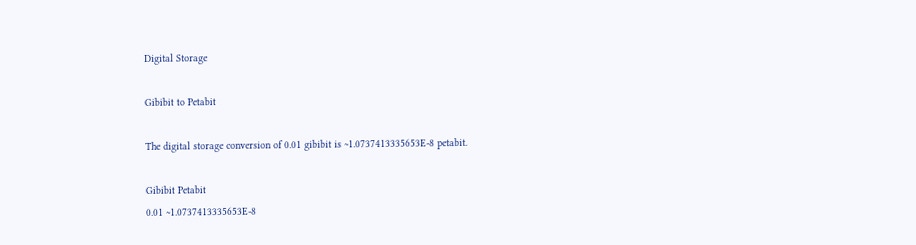Digital Storage

Gibibit to Petabit

The digital storage conversion of 0.01 gibibit is ~1.0737413335653E-8 petabit.

Gibibit Petabit
0.01 ~1.0737413335653E-8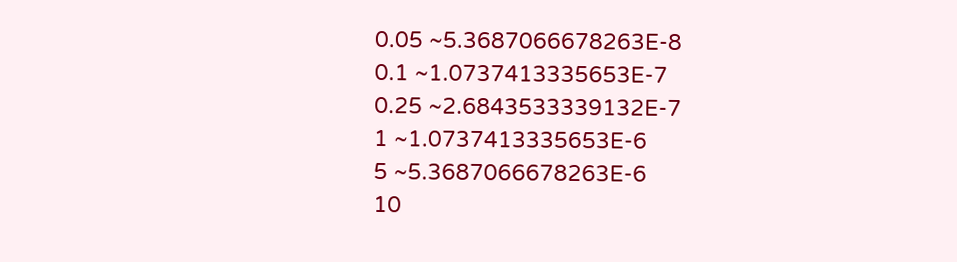0.05 ~5.3687066678263E-8
0.1 ~1.0737413335653E-7
0.25 ~2.6843533339132E-7
1 ~1.0737413335653E-6
5 ~5.3687066678263E-6
10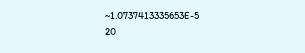~1.0737413335653E-5
20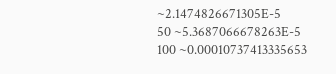~2.1474826671305E-5
50 ~5.3687066678263E-5
100 ~0.00010737413335653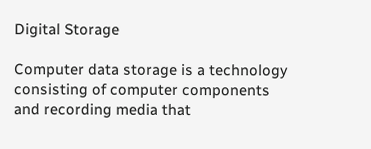Digital Storage

Computer data storage is a technology consisting of computer components and recording media that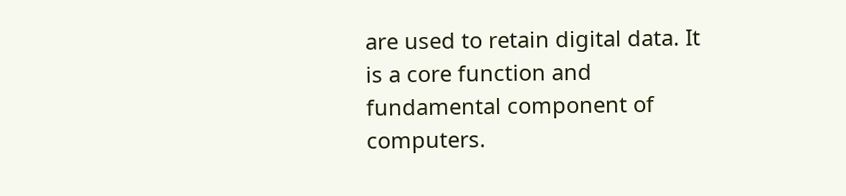are used to retain digital data. It is a core function and fundamental component of computers.